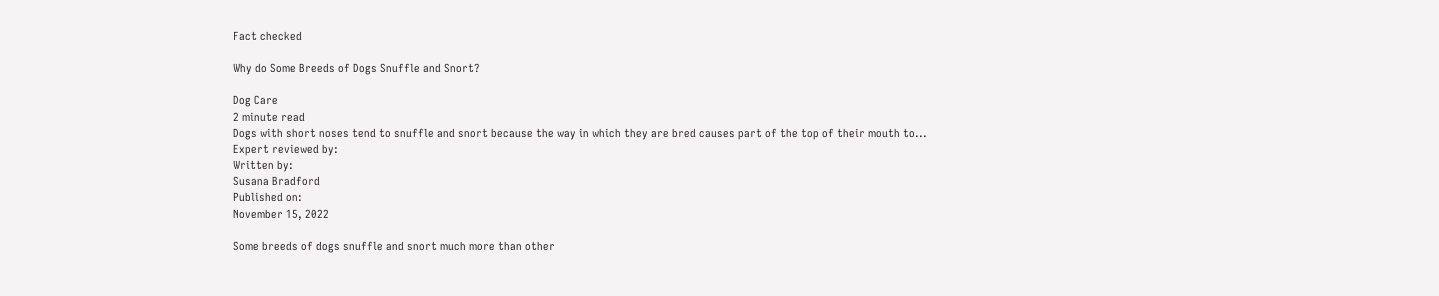Fact checked

Why do Some Breeds of Dogs Snuffle and Snort?

Dog Care
2 minute read
Dogs with short noses tend to snuffle and snort because the way in which they are bred causes part of the top of their mouth to...
Expert reviewed by:
Written by:
Susana Bradford
Published on:
November 15, 2022

Some breeds of dogs snuffle and snort much more than other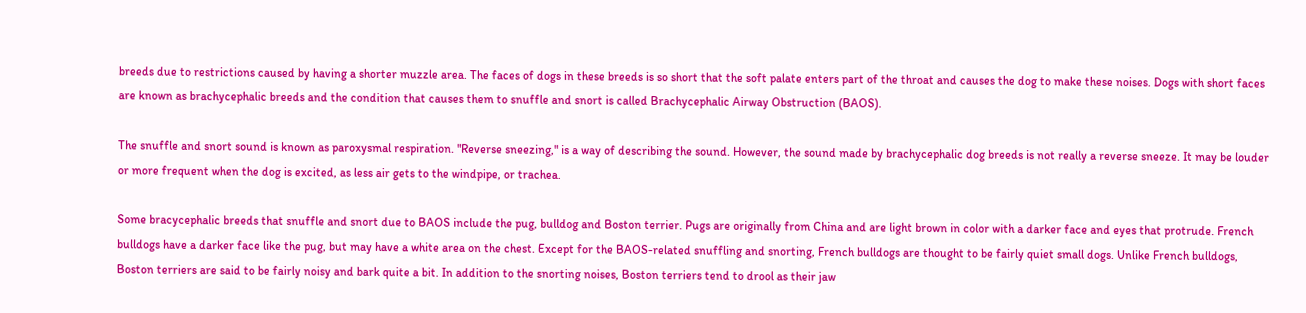breeds due to restrictions caused by having a shorter muzzle area. The faces of dogs in these breeds is so short that the soft palate enters part of the throat and causes the dog to make these noises. Dogs with short faces are known as brachycephalic breeds and the condition that causes them to snuffle and snort is called Brachycephalic Airway Obstruction (BAOS).

The snuffle and snort sound is known as paroxysmal respiration. "Reverse sneezing," is a way of describing the sound. However, the sound made by brachycephalic dog breeds is not really a reverse sneeze. It may be louder or more frequent when the dog is excited, as less air gets to the windpipe, or trachea.

Some bracycephalic breeds that snuffle and snort due to BAOS include the pug, bulldog and Boston terrier. Pugs are originally from China and are light brown in color with a darker face and eyes that protrude. French bulldogs have a darker face like the pug, but may have a white area on the chest. Except for the BAOS-related snuffling and snorting, French bulldogs are thought to be fairly quiet small dogs. Unlike French bulldogs, Boston terriers are said to be fairly noisy and bark quite a bit. In addition to the snorting noises, Boston terriers tend to drool as their jaw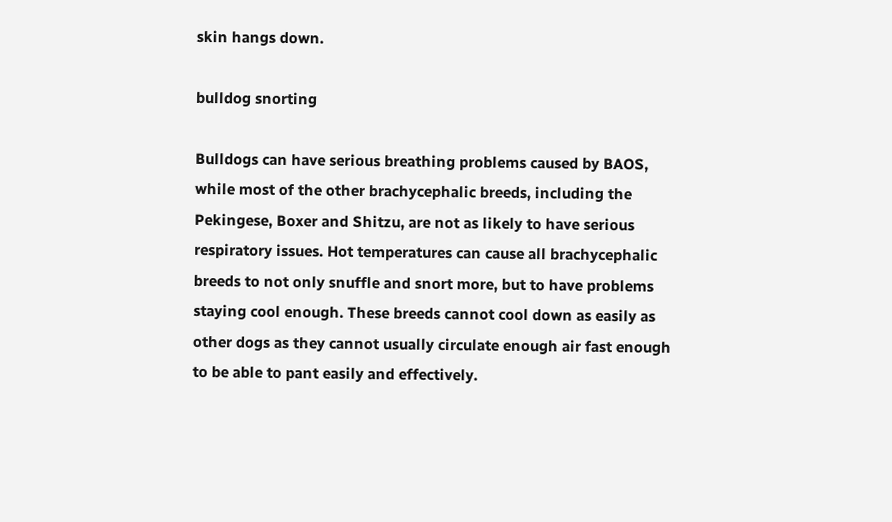skin hangs down.

bulldog snorting

Bulldogs can have serious breathing problems caused by BAOS, while most of the other brachycephalic breeds, including the Pekingese, Boxer and Shitzu, are not as likely to have serious respiratory issues. Hot temperatures can cause all brachycephalic breeds to not only snuffle and snort more, but to have problems staying cool enough. These breeds cannot cool down as easily as other dogs as they cannot usually circulate enough air fast enough to be able to pant easily and effectively.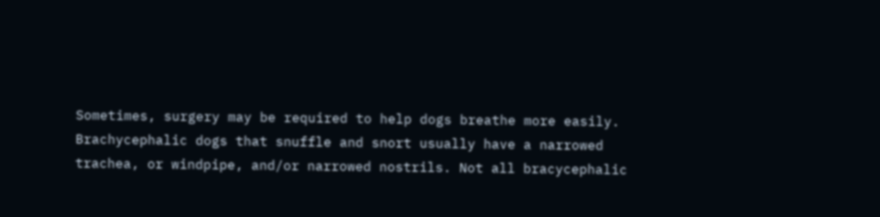Sometimes, surgery may be required to help dogs breathe more easily. Brachycephalic dogs that snuffle and snort usually have a narrowed trachea, or windpipe, and/or narrowed nostrils. Not all bracycephalic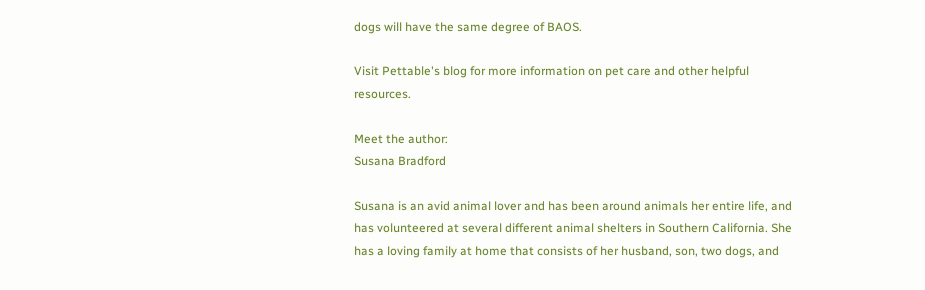dogs will have the same degree of BAOS.

Visit Pettable's blog for more information on pet care and other helpful resources.

Meet the author:
Susana Bradford

Susana is an avid animal lover and has been around animals her entire life, and has volunteered at several different animal shelters in Southern California. She has a loving family at home that consists of her husband, son, two dogs, and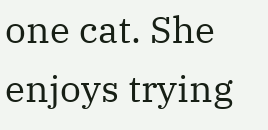one cat. She enjoys trying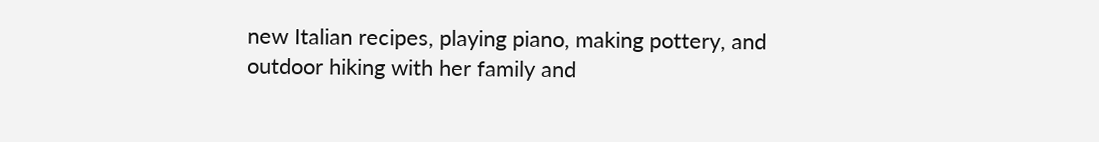new Italian recipes, playing piano, making pottery, and outdoor hiking with her family and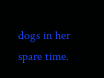dogs in her spare time.